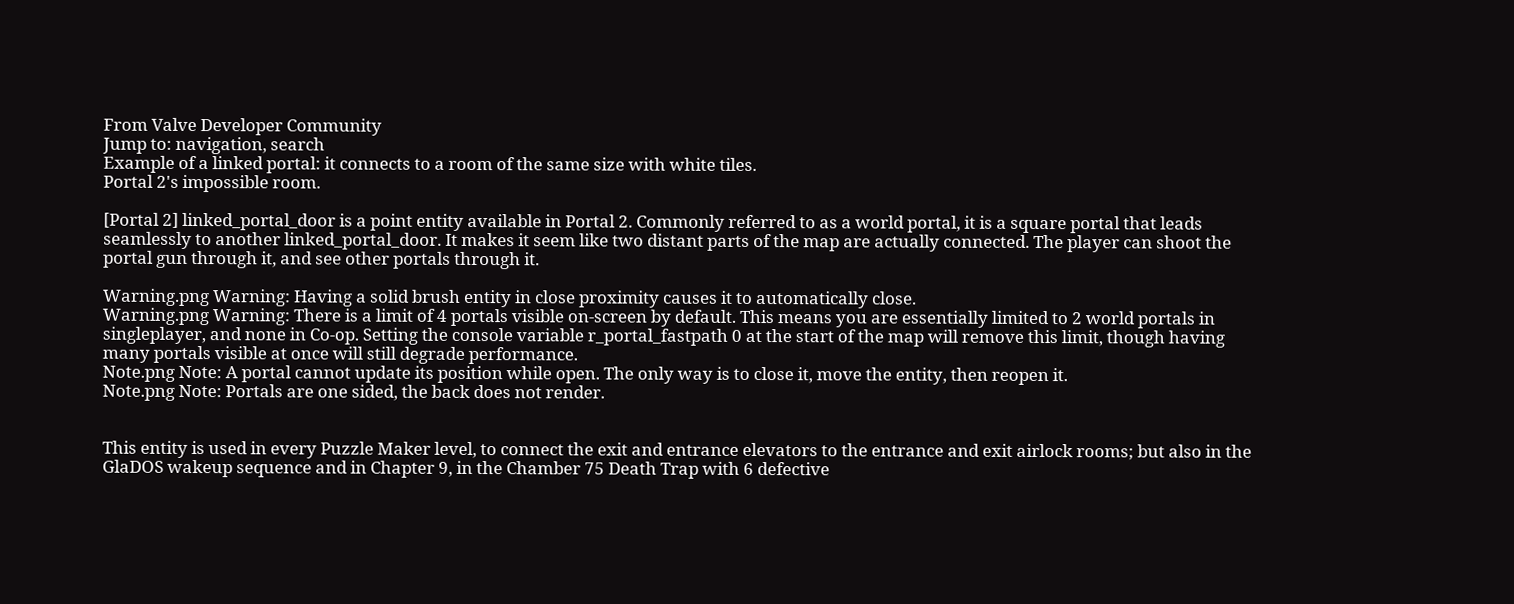From Valve Developer Community
Jump to: navigation, search
Example of a linked portal: it connects to a room of the same size with white tiles.
Portal 2's impossible room.

[Portal 2] linked_portal_door is a point entity available in Portal 2. Commonly referred to as a world portal, it is a square portal that leads seamlessly to another linked_portal_door. It makes it seem like two distant parts of the map are actually connected. The player can shoot the portal gun through it, and see other portals through it.

Warning.png Warning: Having a solid brush entity in close proximity causes it to automatically close.
Warning.png Warning: There is a limit of 4 portals visible on-screen by default. This means you are essentially limited to 2 world portals in singleplayer, and none in Co-op. Setting the console variable r_portal_fastpath 0 at the start of the map will remove this limit, though having many portals visible at once will still degrade performance.
Note.png Note: A portal cannot update its position while open. The only way is to close it, move the entity, then reopen it.
Note.png Note: Portals are one sided, the back does not render.


This entity is used in every Puzzle Maker level, to connect the exit and entrance elevators to the entrance and exit airlock rooms; but also in the GlaDOS wakeup sequence and in Chapter 9, in the Chamber 75 Death Trap with 6 defective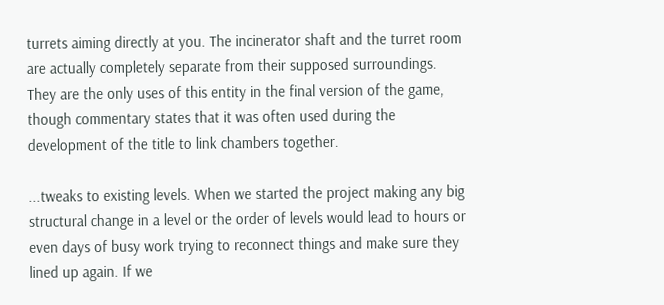turrets aiming directly at you. The incinerator shaft and the turret room are actually completely separate from their supposed surroundings. They are the only uses of this entity in the final version of the game, though commentary states that it was often used during the development of the title to link chambers together.

...tweaks to existing levels. When we started the project making any big structural change in a level or the order of levels would lead to hours or even days of busy work trying to reconnect things and make sure they lined up again. If we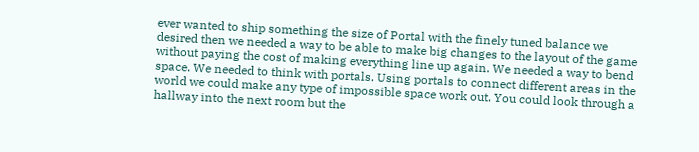ever wanted to ship something the size of Portal with the finely tuned balance we desired then we needed a way to be able to make big changes to the layout of the game without paying the cost of making everything line up again. We needed a way to bend space. We needed to think with portals. Using portals to connect different areas in the world we could make any type of impossible space work out. You could look through a hallway into the next room but the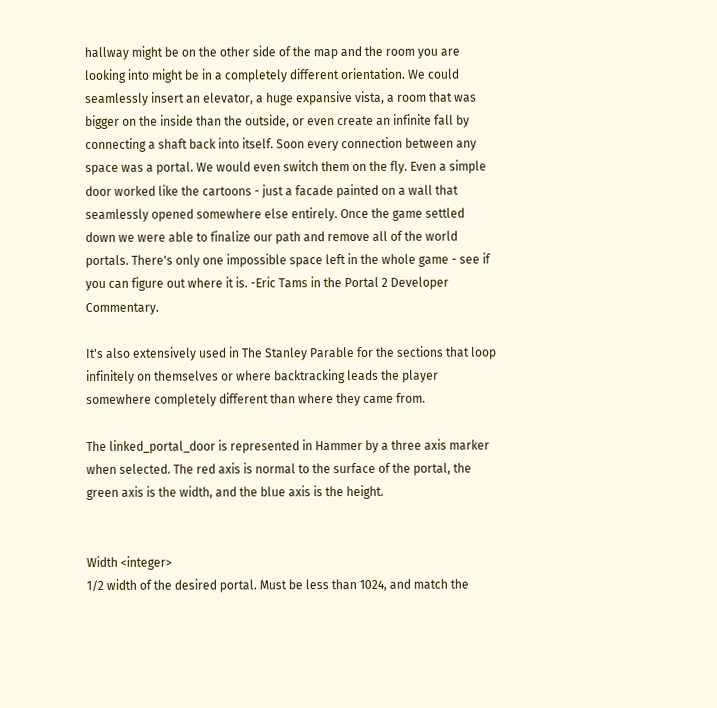hallway might be on the other side of the map and the room you are looking into might be in a completely different orientation. We could seamlessly insert an elevator, a huge expansive vista, a room that was bigger on the inside than the outside, or even create an infinite fall by connecting a shaft back into itself. Soon every connection between any space was a portal. We would even switch them on the fly. Even a simple door worked like the cartoons - just a facade painted on a wall that seamlessly opened somewhere else entirely. Once the game settled down we were able to finalize our path and remove all of the world portals. There's only one impossible space left in the whole game - see if you can figure out where it is. -Eric Tams in the Portal 2 Developer Commentary.

It's also extensively used in The Stanley Parable for the sections that loop infinitely on themselves or where backtracking leads the player somewhere completely different than where they came from.

The linked_portal_door is represented in Hammer by a three axis marker when selected. The red axis is normal to the surface of the portal, the green axis is the width, and the blue axis is the height.


Width <integer>
1/2 width of the desired portal. Must be less than 1024, and match the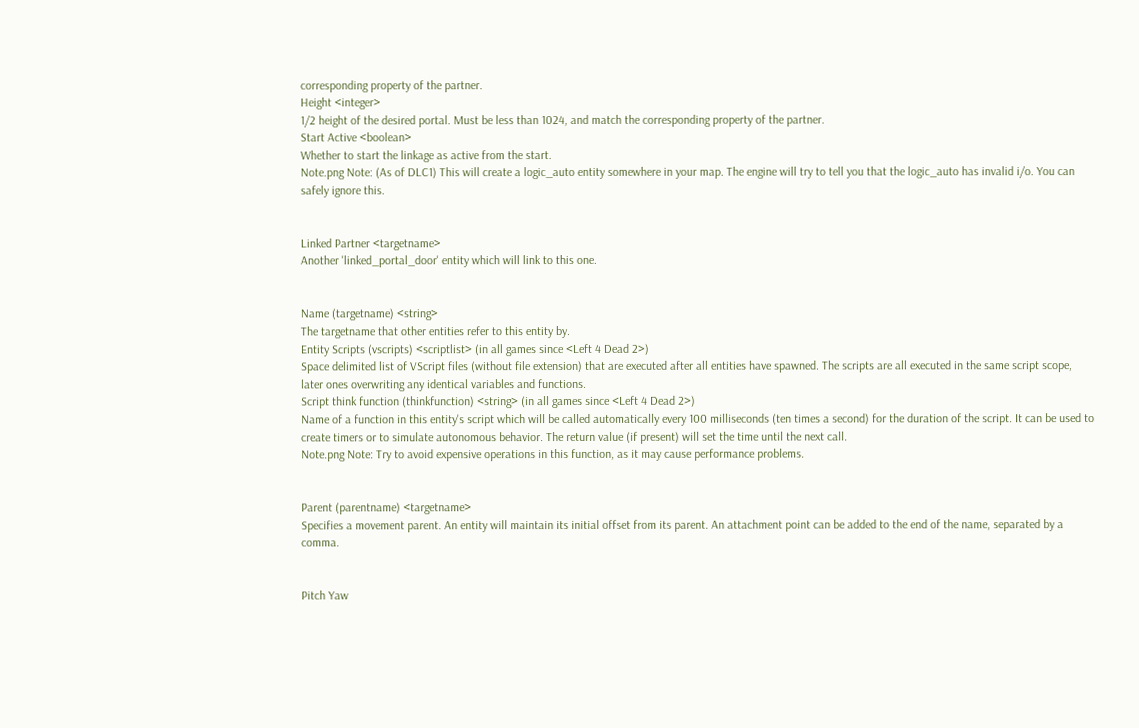corresponding property of the partner.
Height <integer>
1/2 height of the desired portal. Must be less than 1024, and match the corresponding property of the partner.
Start Active <boolean>
Whether to start the linkage as active from the start.
Note.png Note: (As of DLC1) This will create a logic_auto entity somewhere in your map. The engine will try to tell you that the logic_auto has invalid i/o. You can safely ignore this.


Linked Partner <targetname>
Another 'linked_portal_door' entity which will link to this one.


Name (targetname) <string>
The targetname that other entities refer to this entity by.
Entity Scripts (vscripts) <scriptlist> (in all games since <Left 4 Dead 2>)
Space delimited list of VScript files (without file extension) that are executed after all entities have spawned. The scripts are all executed in the same script scope, later ones overwriting any identical variables and functions.
Script think function (thinkfunction) <string> (in all games since <Left 4 Dead 2>)
Name of a function in this entity's script which will be called automatically every 100 milliseconds (ten times a second) for the duration of the script. It can be used to create timers or to simulate autonomous behavior. The return value (if present) will set the time until the next call.
Note.png Note: Try to avoid expensive operations in this function, as it may cause performance problems.


Parent (parentname) <targetname>
Specifies a movement parent. An entity will maintain its initial offset from its parent. An attachment point can be added to the end of the name, separated by a comma.


Pitch Yaw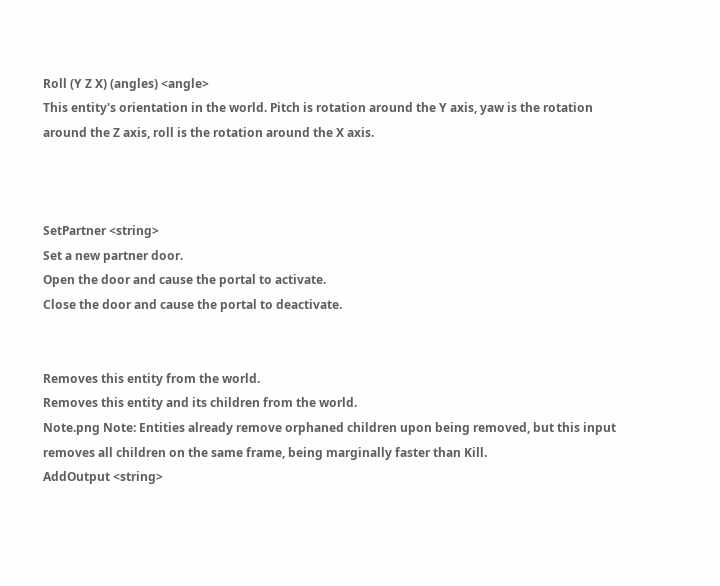Roll (Y Z X) (angles) <angle>
This entity's orientation in the world. Pitch is rotation around the Y axis, yaw is the rotation around the Z axis, roll is the rotation around the X axis.



SetPartner <string>
Set a new partner door.
Open the door and cause the portal to activate.
Close the door and cause the portal to deactivate.


Removes this entity from the world.
Removes this entity and its children from the world.
Note.png Note: Entities already remove orphaned children upon being removed, but this input removes all children on the same frame, being marginally faster than Kill.
AddOutput <string>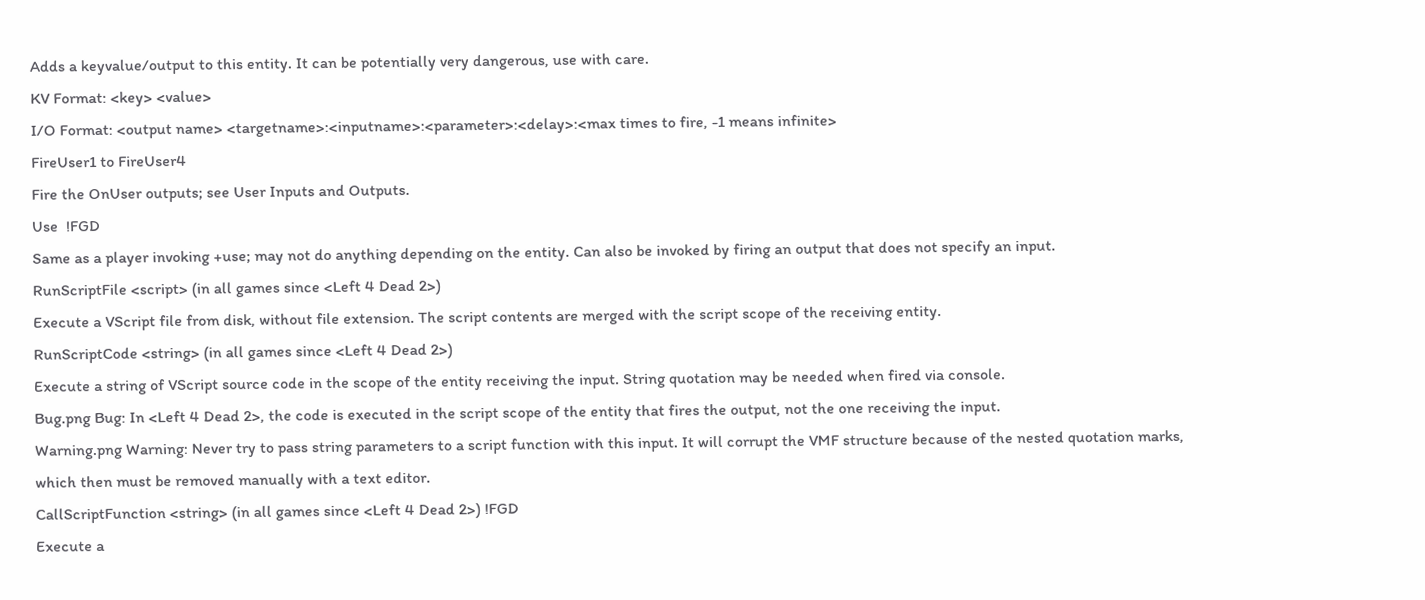Adds a keyvalue/output to this entity. It can be potentially very dangerous, use with care.
KV Format: <key> <value>
I/O Format: <output name> <targetname>:<inputname>:<parameter>:<delay>:<max times to fire, -1 means infinite>
FireUser1 to FireUser4
Fire the OnUser outputs; see User Inputs and Outputs.
Use  !FGD
Same as a player invoking +use; may not do anything depending on the entity. Can also be invoked by firing an output that does not specify an input.
RunScriptFile <script> (in all games since <Left 4 Dead 2>)
Execute a VScript file from disk, without file extension. The script contents are merged with the script scope of the receiving entity.
RunScriptCode <string> (in all games since <Left 4 Dead 2>)
Execute a string of VScript source code in the scope of the entity receiving the input. String quotation may be needed when fired via console.
Bug.png Bug: In <Left 4 Dead 2>, the code is executed in the script scope of the entity that fires the output, not the one receiving the input.
Warning.png Warning: Never try to pass string parameters to a script function with this input. It will corrupt the VMF structure because of the nested quotation marks, which then must be removed manually with a text editor.
CallScriptFunction <string> (in all games since <Left 4 Dead 2>) !FGD
Execute a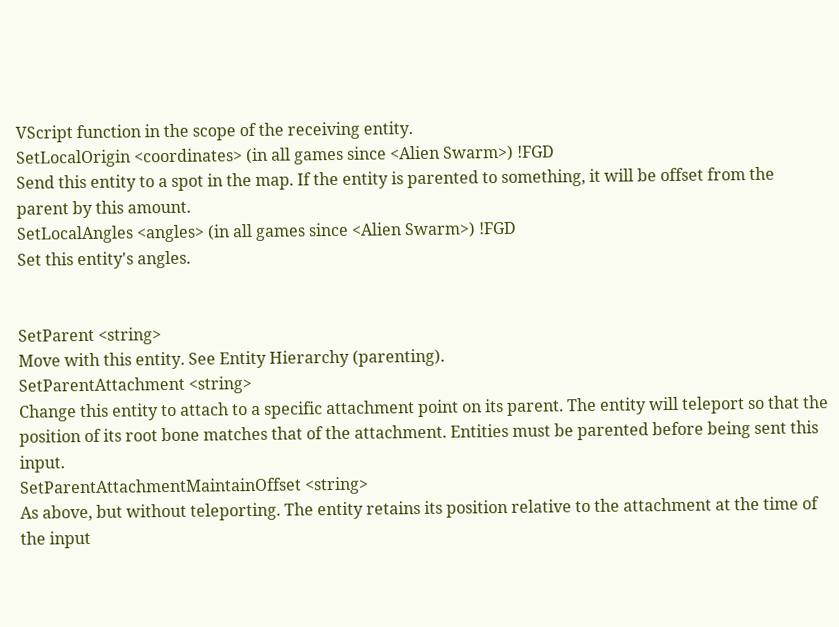VScript function in the scope of the receiving entity.
SetLocalOrigin <coordinates> (in all games since <Alien Swarm>) !FGD
Send this entity to a spot in the map. If the entity is parented to something, it will be offset from the parent by this amount.
SetLocalAngles <angles> (in all games since <Alien Swarm>) !FGD
Set this entity's angles.


SetParent <string>
Move with this entity. See Entity Hierarchy (parenting).
SetParentAttachment <string>
Change this entity to attach to a specific attachment point on its parent. The entity will teleport so that the position of its root bone matches that of the attachment. Entities must be parented before being sent this input.
SetParentAttachmentMaintainOffset <string>
As above, but without teleporting. The entity retains its position relative to the attachment at the time of the input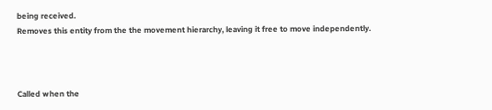being received.
Removes this entity from the the movement hierarchy, leaving it free to move independently.



Called when the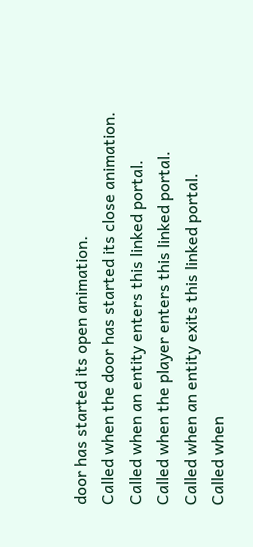door has started its open animation.
Called when the door has started its close animation.
Called when an entity enters this linked portal.
Called when the player enters this linked portal.
Called when an entity exits this linked portal.
Called when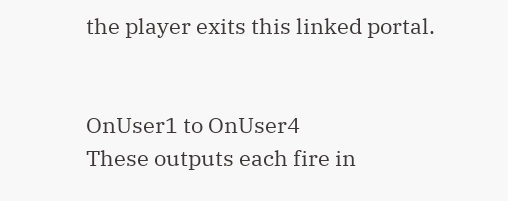the player exits this linked portal.


OnUser1 to OnUser4
These outputs each fire in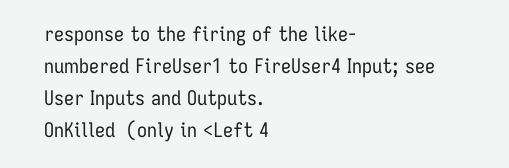response to the firing of the like-numbered FireUser1 to FireUser4 Input; see User Inputs and Outputs.
OnKilled  (only in <Left 4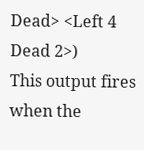Dead> <Left 4 Dead 2>)
This output fires when the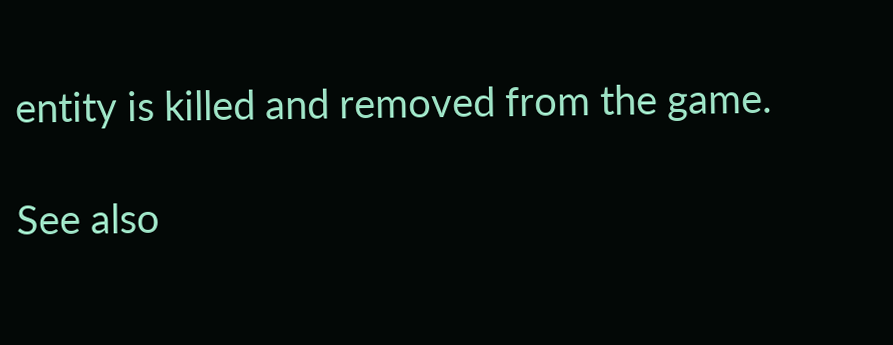entity is killed and removed from the game.

See also